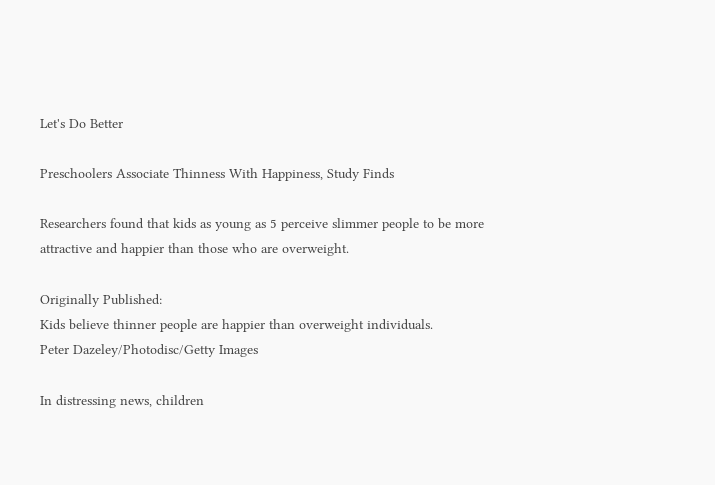Let's Do Better

Preschoolers Associate Thinness With Happiness, Study Finds

Researchers found that kids as young as 5 perceive slimmer people to be more attractive and happier than those who are overweight.

Originally Published:
Kids believe thinner people are happier than overweight individuals.
Peter Dazeley/Photodisc/Getty Images

In distressing news, children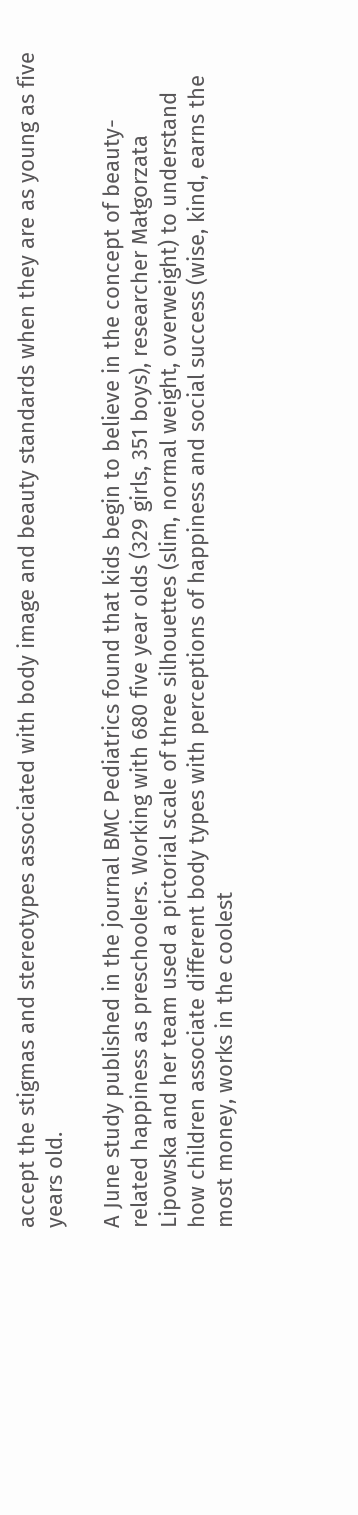accept the stigmas and stereotypes associated with body image and beauty standards when they are as young as five years old.

A June study published in the journal BMC Pediatrics found that kids begin to believe in the concept of beauty-related happiness as preschoolers. Working with 680 five year olds (329 girls, 351 boys), researcher Małgorzata Lipowska and her team used a pictorial scale of three silhouettes (slim, normal weight, overweight) to understand how children associate different body types with perceptions of happiness and social success (wise, kind, earns the most money, works in the coolest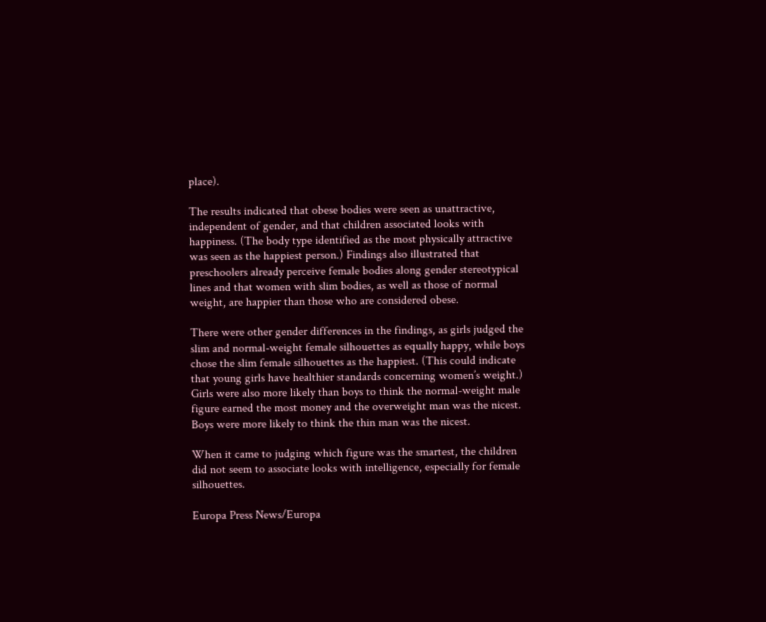place).

The results indicated that obese bodies were seen as unattractive, independent of gender, and that children associated looks with happiness. (The body type identified as the most physically attractive was seen as the happiest person.) Findings also illustrated that preschoolers already perceive female bodies along gender stereotypical lines and that women with slim bodies, as well as those of normal weight, are happier than those who are considered obese.

There were other gender differences in the findings, as girls judged the slim and normal-weight female silhouettes as equally happy, while boys chose the slim female silhouettes as the happiest. (This could indicate that young girls have healthier standards concerning women’s weight.) Girls were also more likely than boys to think the normal-weight male figure earned the most money and the overweight man was the nicest. Boys were more likely to think the thin man was the nicest.

When it came to judging which figure was the smartest, the children did not seem to associate looks with intelligence, especially for female silhouettes.

Europa Press News/Europa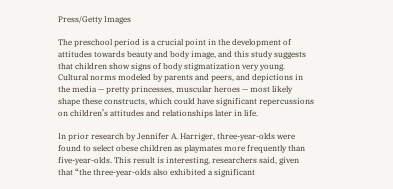Press/Getty Images

The preschool period is a crucial point in the development of attitudes towards beauty and body image, and this study suggests that children show signs of body stigmatization very young. Cultural norms modeled by parents and peers, and depictions in the media — pretty princesses, muscular heroes — most likely shape these constructs, which could have significant repercussions on children’s attitudes and relationships later in life.

In prior research by Jennifer A. Harriger, three-year-olds were found to select obese children as playmates more frequently than five-year-olds. This result is interesting, researchers said, given that “the three-year-olds also exhibited a significant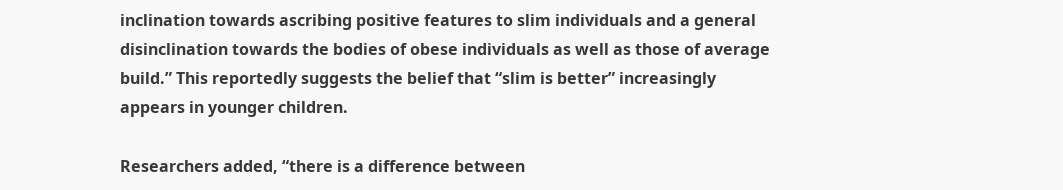inclination towards ascribing positive features to slim individuals and a general disinclination towards the bodies of obese individuals as well as those of average build.” This reportedly suggests the belief that “slim is better” increasingly appears in younger children.

Researchers added, “there is a difference between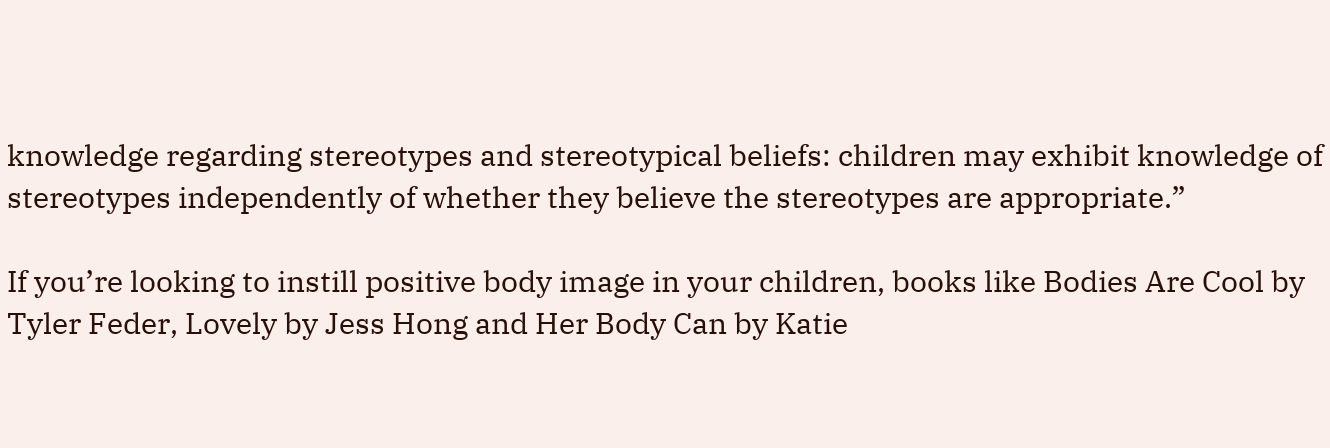knowledge regarding stereotypes and stereotypical beliefs: children may exhibit knowledge of stereotypes independently of whether they believe the stereotypes are appropriate.”

If you’re looking to instill positive body image in your children, books like Bodies Are Cool by Tyler Feder, Lovely by Jess Hong and Her Body Can by Katie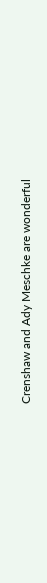Crenshaw and Ady Meschke are wonderful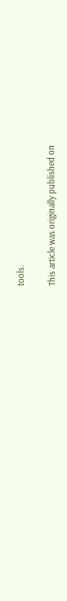tools.

This article was originally published on